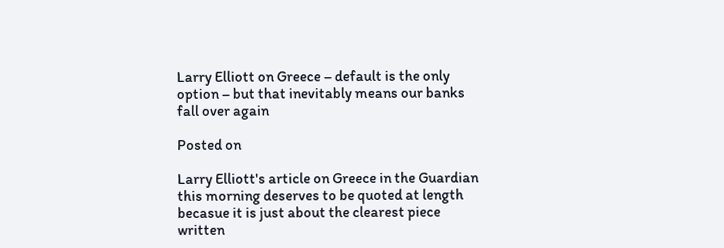Larry Elliott on Greece – default is the only option – but that inevitably means our banks fall over again

Posted on

Larry Elliott's article on Greece in the Guardian this morning deserves to be quoted at length becasue it is just about the clearest piece written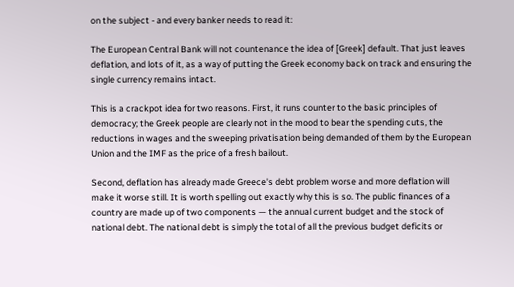on the subject - and every banker needs to read it:

The European Central Bank will not countenance the idea of [Greek] default. That just leaves deflation, and lots of it, as a way of putting the Greek economy back on track and ensuring the single currency remains intact.

This is a crackpot idea for two reasons. First, it runs counter to the basic principles of democracy; the Greek people are clearly not in the mood to bear the spending cuts, the reductions in wages and the sweeping privatisation being demanded of them by the European Union and the IMF as the price of a fresh bailout.

Second, deflation has already made Greece's debt problem worse and more deflation will make it worse still. It is worth spelling out exactly why this is so. The public finances of a country are made up of two components — the annual current budget and the stock of national debt. The national debt is simply the total of all the previous budget deficits or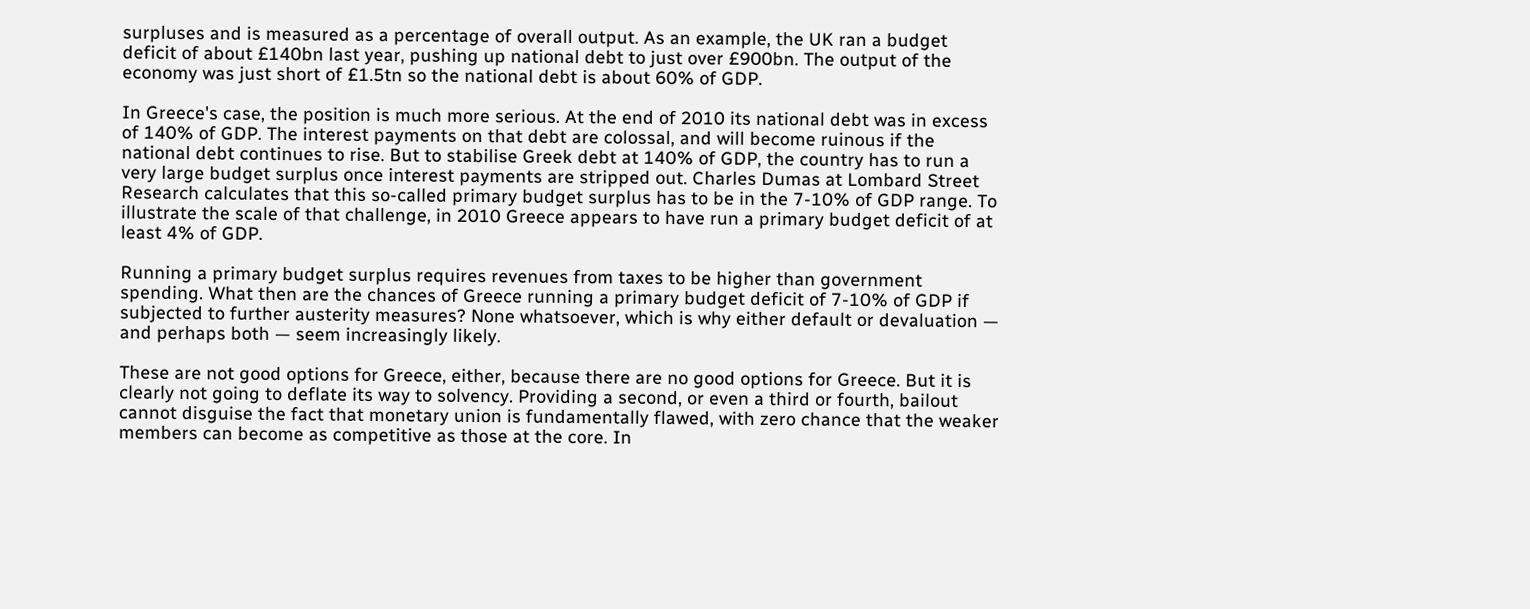surpluses and is measured as a percentage of overall output. As an example, the UK ran a budget deficit of about £140bn last year, pushing up national debt to just over £900bn. The output of the economy was just short of £1.5tn so the national debt is about 60% of GDP.

In Greece's case, the position is much more serious. At the end of 2010 its national debt was in excess of 140% of GDP. The interest payments on that debt are colossal, and will become ruinous if the national debt continues to rise. But to stabilise Greek debt at 140% of GDP, the country has to run a very large budget surplus once interest payments are stripped out. Charles Dumas at Lombard Street Research calculates that this so-called primary budget surplus has to be in the 7-10% of GDP range. To illustrate the scale of that challenge, in 2010 Greece appears to have run a primary budget deficit of at least 4% of GDP.

Running a primary budget surplus requires revenues from taxes to be higher than government spending. What then are the chances of Greece running a primary budget deficit of 7-10% of GDP if subjected to further austerity measures? None whatsoever, which is why either default or devaluation — and perhaps both — seem increasingly likely.

These are not good options for Greece, either, because there are no good options for Greece. But it is clearly not going to deflate its way to solvency. Providing a second, or even a third or fourth, bailout cannot disguise the fact that monetary union is fundamentally flawed, with zero chance that the weaker members can become as competitive as those at the core. In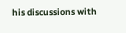his discussions with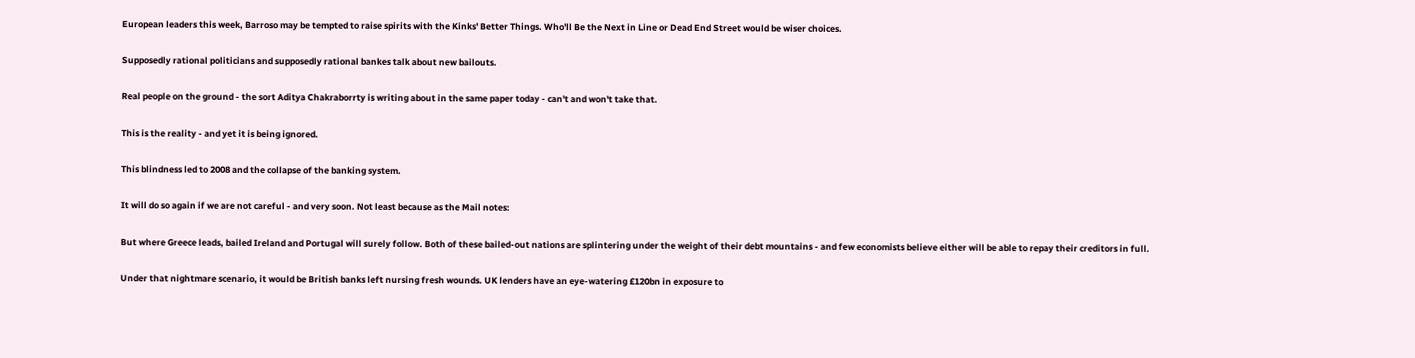European leaders this week, Barroso may be tempted to raise spirits with the Kinks' Better Things. Who'll Be the Next in Line or Dead End Street would be wiser choices.

Supposedly rational politicians and supposedly rational bankes talk about new bailouts.

Real people on the ground - the sort Aditya Chakraborrty is writing about in the same paper today - can't and won't take that.

This is the reality - and yet it is being ignored.

This blindness led to 2008 and the collapse of the banking system.

It will do so again if we are not careful - and very soon. Not least because as the Mail notes:

But where Greece leads, bailed Ireland and Portugal will surely follow. Both of these bailed-out nations are splintering under the weight of their debt mountains - and few economists believe either will be able to repay their creditors in full.

Under that nightmare scenario, it would be British banks left nursing fresh wounds. UK lenders have an eye-watering £120bn in exposure to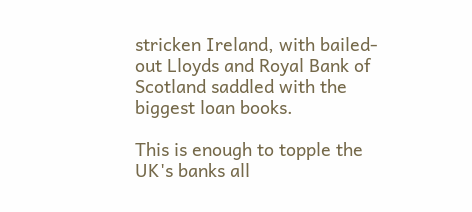stricken Ireland, with bailed-out Lloyds and Royal Bank of Scotland saddled with the biggest loan books.

This is enough to topple the UK's banks all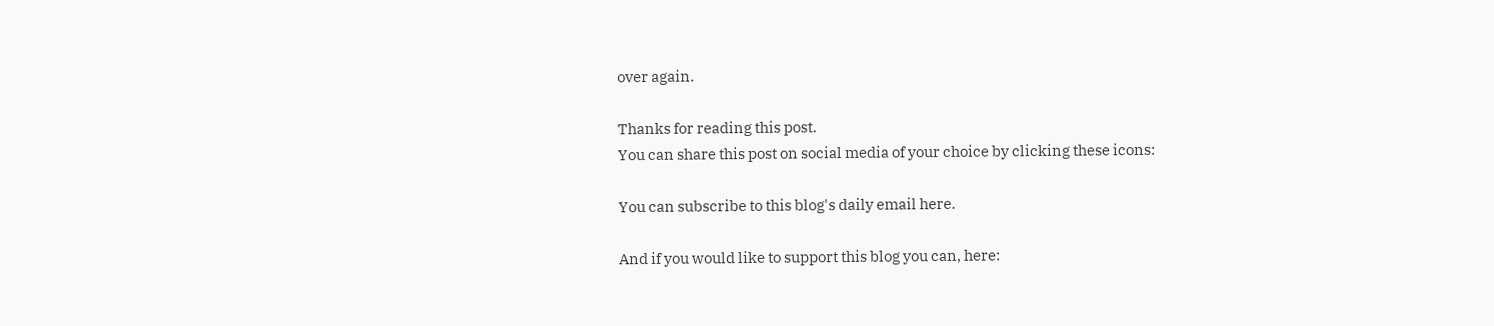over again.

Thanks for reading this post.
You can share this post on social media of your choice by clicking these icons:

You can subscribe to this blog's daily email here.

And if you would like to support this blog you can, here: